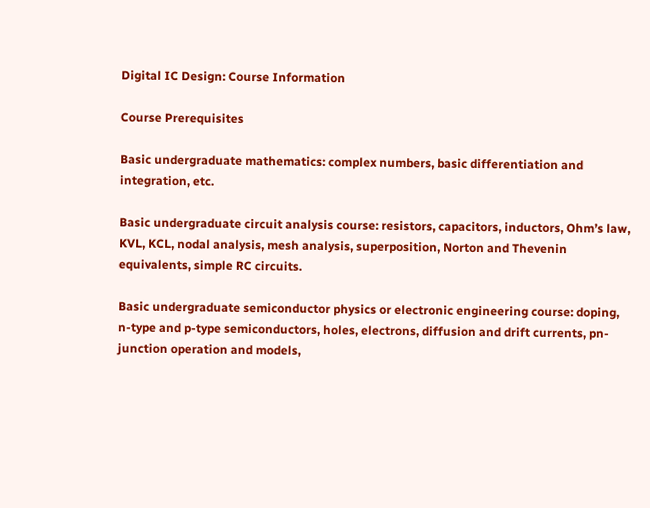Digital IC Design: Course Information

Course Prerequisites

Basic undergraduate mathematics: complex numbers, basic differentiation and integration, etc.

Basic undergraduate circuit analysis course: resistors, capacitors, inductors, Ohm’s law, KVL, KCL, nodal analysis, mesh analysis, superposition, Norton and Thevenin equivalents, simple RC circuits.

Basic undergraduate semiconductor physics or electronic engineering course: doping, n-type and p-type semiconductors, holes, electrons, diffusion and drift currents, pn-junction operation and models,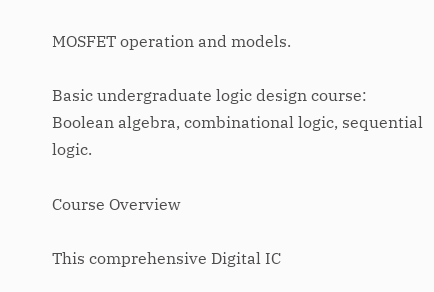MOSFET operation and models.

Basic undergraduate logic design course: Boolean algebra, combinational logic, sequential logic.

Course Overview

This comprehensive Digital IC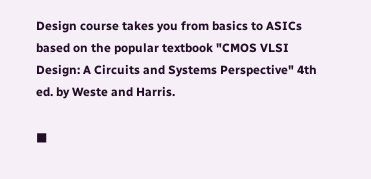Design course takes you from basics to ASICs based on the popular textbook "CMOS VLSI Design: A Circuits and Systems Perspective" 4th ed. by Weste and Harris.

■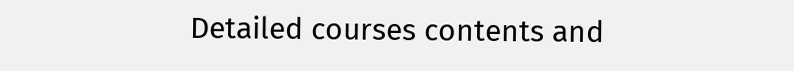Detailed courses contents and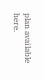plan available here.